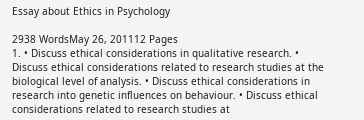Essay about Ethics in Psychology

2938 WordsMay 26, 201112 Pages
1. • Discuss ethical considerations in qualitative research. • Discuss ethical considerations related to research studies at the biological level of analysis. • Discuss ethical considerations in research into genetic influences on behaviour. • Discuss ethical considerations related to research studies at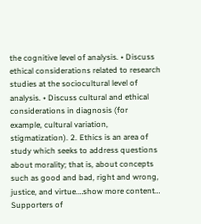the cognitive level of analysis. • Discuss ethical considerations related to research studies at the sociocultural level of analysis. • Discuss cultural and ethical considerations in diagnosis (for example, cultural variation, stigmatization). 2. Ethics is an area of study which seeks to address questions about morality; that is, about concepts such as good and bad, right and wrong, justice, and virtue.…show more content…
Supporters of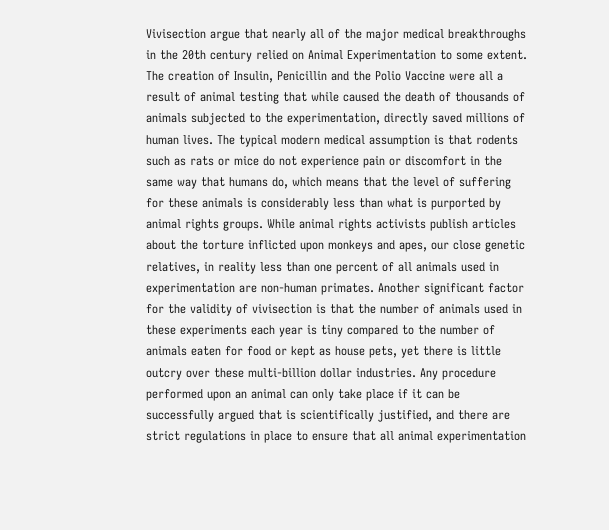Vivisection argue that nearly all of the major medical breakthroughs in the 20th century relied on Animal Experimentation to some extent. The creation of Insulin, Penicillin and the Polio Vaccine were all a result of animal testing that while caused the death of thousands of animals subjected to the experimentation, directly saved millions of human lives. The typical modern medical assumption is that rodents such as rats or mice do not experience pain or discomfort in the same way that humans do, which means that the level of suffering for these animals is considerably less than what is purported by animal rights groups. While animal rights activists publish articles about the torture inflicted upon monkeys and apes, our close genetic relatives, in reality less than one percent of all animals used in experimentation are non-human primates. Another significant factor for the validity of vivisection is that the number of animals used in these experiments each year is tiny compared to the number of animals eaten for food or kept as house pets, yet there is little outcry over these multi-billion dollar industries. Any procedure performed upon an animal can only take place if it can be successfully argued that is scientifically justified, and there are strict regulations in place to ensure that all animal experimentation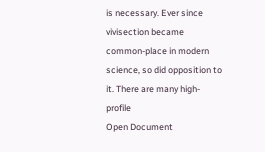is necessary. Ever since vivisection became common-place in modern science, so did opposition to it. There are many high-profile
Open Document